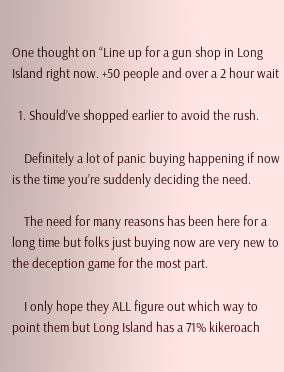One thought on “Line up for a gun shop in Long Island right now. +50 people and over a 2 hour wait

  1. Should’ve shopped earlier to avoid the rush.

    Definitely a lot of panic buying happening if now is the time you’re suddenly deciding the need.

    The need for many reasons has been here for a long time but folks just buying now are very new to the deception game for the most part.

    I only hope they ALL figure out which way to point them but Long Island has a 71% kikeroach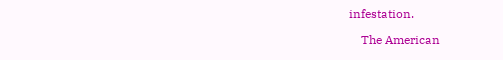infestation.

    The American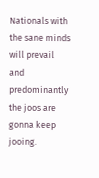Nationals with the sane minds will prevail and predominantly the joos are gonna keep jooing.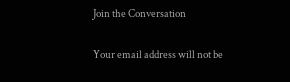Join the Conversation

Your email address will not be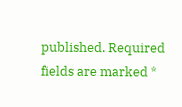published. Required fields are marked *